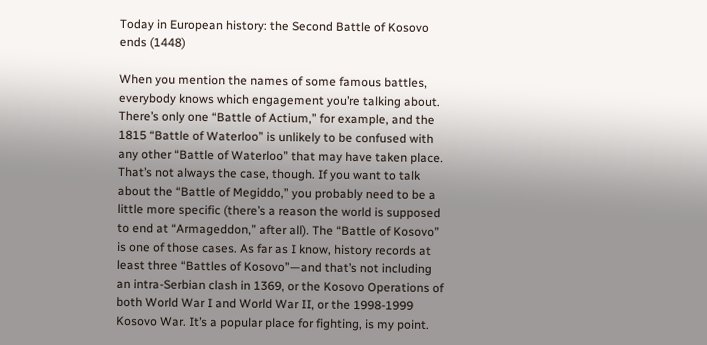Today in European history: the Second Battle of Kosovo ends (1448)

When you mention the names of some famous battles, everybody knows which engagement you’re talking about. There’s only one “Battle of Actium,” for example, and the 1815 “Battle of Waterloo” is unlikely to be confused with any other “Battle of Waterloo” that may have taken place. That’s not always the case, though. If you want to talk about the “Battle of Megiddo,” you probably need to be a little more specific (there’s a reason the world is supposed to end at “Armageddon,” after all). The “Battle of Kosovo” is one of those cases. As far as I know, history records at least three “Battles of Kosovo”—and that’s not including an intra-Serbian clash in 1369, or the Kosovo Operations of both World War I and World War II, or the 1998-1999 Kosovo War. It’s a popular place for fighting, is my point.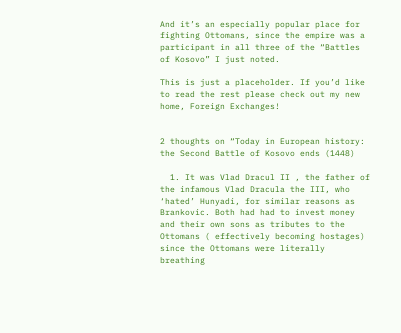And it’s an especially popular place for fighting Ottomans, since the empire was a participant in all three of the “Battles of Kosovo” I just noted.

This is just a placeholder. If you’d like to read the rest please check out my new home, Foreign Exchanges!


2 thoughts on “Today in European history: the Second Battle of Kosovo ends (1448)

  1. It was Vlad Dracul II , the father of the infamous Vlad Dracula the III, who ‘hated’ Hunyadi, for similar reasons as Brankovic. Both had had to invest money and their own sons as tributes to the Ottomans ( effectively becoming hostages) since the Ottomans were literally breathing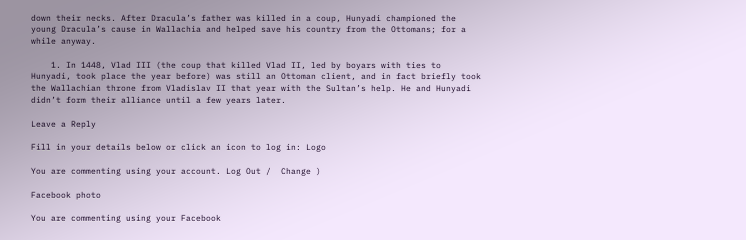down their necks. After Dracula’s father was killed in a coup, Hunyadi championed the young Dracula’s cause in Wallachia and helped save his country from the Ottomans; for a while anyway.

    1. In 1448, Vlad III (the coup that killed Vlad II, led by boyars with ties to Hunyadi, took place the year before) was still an Ottoman client, and in fact briefly took the Wallachian throne from Vladislav II that year with the Sultan’s help. He and Hunyadi didn’t form their alliance until a few years later.

Leave a Reply

Fill in your details below or click an icon to log in: Logo

You are commenting using your account. Log Out /  Change )

Facebook photo

You are commenting using your Facebook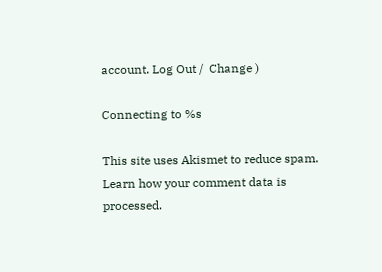account. Log Out /  Change )

Connecting to %s

This site uses Akismet to reduce spam. Learn how your comment data is processed.